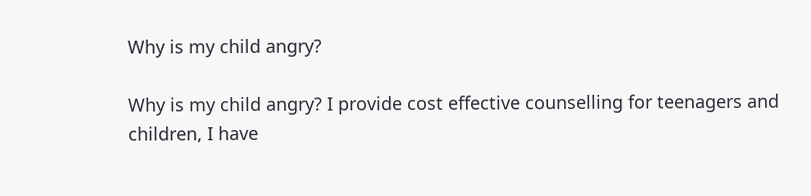Why is my child angry?

Why is my child angry? I provide cost effective counselling for teenagers and children, I have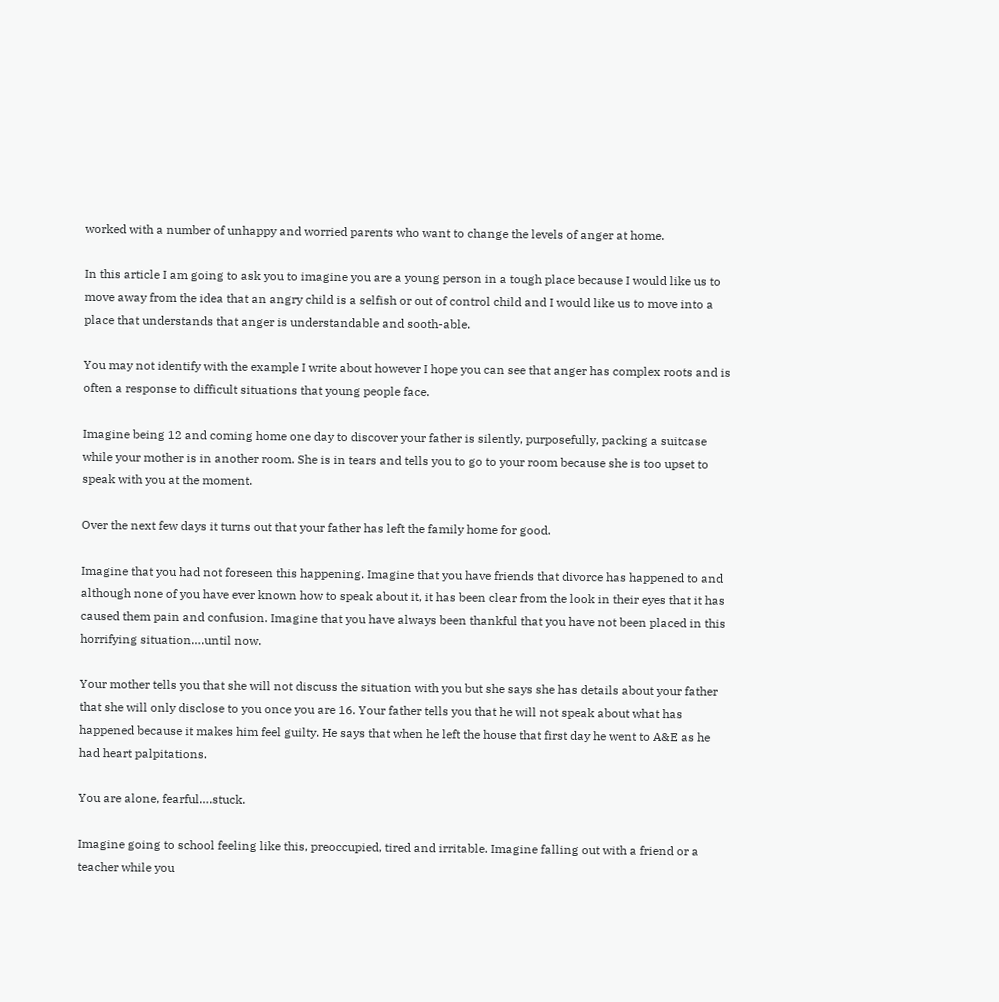worked with a number of unhappy and worried parents who want to change the levels of anger at home.

In this article I am going to ask you to imagine you are a young person in a tough place because I would like us to move away from the idea that an angry child is a selfish or out of control child and I would like us to move into a place that understands that anger is understandable and sooth-able.

You may not identify with the example I write about however I hope you can see that anger has complex roots and is often a response to difficult situations that young people face.

Imagine being 12 and coming home one day to discover your father is silently, purposefully, packing a suitcase while your mother is in another room. She is in tears and tells you to go to your room because she is too upset to speak with you at the moment.

Over the next few days it turns out that your father has left the family home for good.

Imagine that you had not foreseen this happening. Imagine that you have friends that divorce has happened to and although none of you have ever known how to speak about it, it has been clear from the look in their eyes that it has caused them pain and confusion. Imagine that you have always been thankful that you have not been placed in this horrifying situation….until now.

Your mother tells you that she will not discuss the situation with you but she says she has details about your father that she will only disclose to you once you are 16. Your father tells you that he will not speak about what has happened because it makes him feel guilty. He says that when he left the house that first day he went to A&E as he had heart palpitations.

You are alone, fearful….stuck.

Imagine going to school feeling like this, preoccupied, tired and irritable. Imagine falling out with a friend or a teacher while you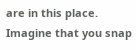are in this place. Imagine that you snap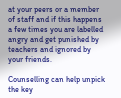at your peers or a member of staff and if this happens a few times you are labelled angry and get punished by teachers and ignored by your friends.

Counselling can help unpick the key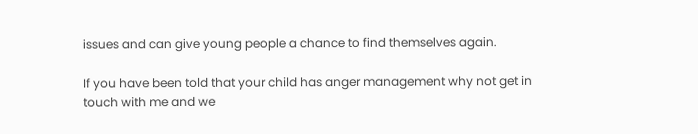issues and can give young people a chance to find themselves again.

If you have been told that your child has anger management why not get in touch with me and we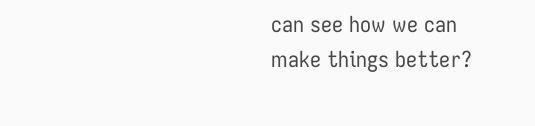can see how we can make things better?